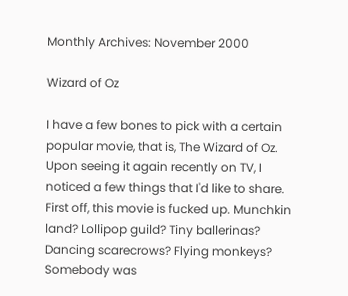Monthly Archives: November 2000

Wizard of Oz

I have a few bones to pick with a certain popular movie, that is, The Wizard of Oz. Upon seeing it again recently on TV, I noticed a few things that I'd like to share. First off, this movie is fucked up. Munchkin land? Lollipop guild? Tiny ballerinas? Dancing scarecrows? Flying monkeys? Somebody was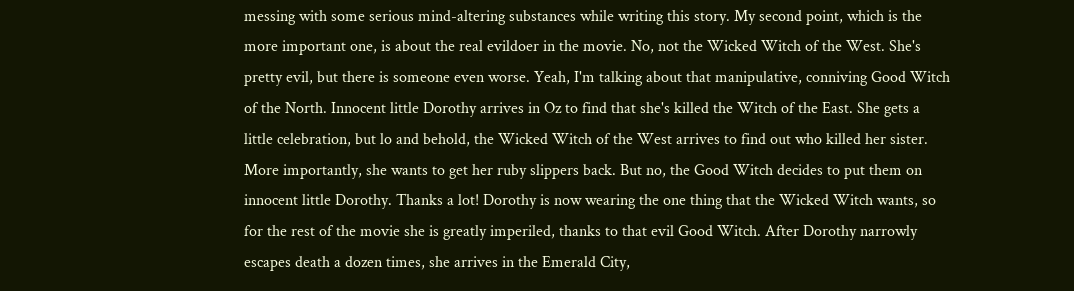messing with some serious mind-altering substances while writing this story. My second point, which is the more important one, is about the real evildoer in the movie. No, not the Wicked Witch of the West. She's pretty evil, but there is someone even worse. Yeah, I'm talking about that manipulative, conniving Good Witch of the North. Innocent little Dorothy arrives in Oz to find that she's killed the Witch of the East. She gets a little celebration, but lo and behold, the Wicked Witch of the West arrives to find out who killed her sister. More importantly, she wants to get her ruby slippers back. But no, the Good Witch decides to put them on innocent little Dorothy. Thanks a lot! Dorothy is now wearing the one thing that the Wicked Witch wants, so for the rest of the movie she is greatly imperiled, thanks to that evil Good Witch. After Dorothy narrowly escapes death a dozen times, she arrives in the Emerald City,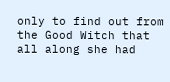only to find out from the Good Witch that all along she had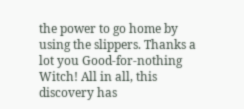the power to go home by using the slippers. Thanks a lot you Good-for-nothing Witch! All in all, this discovery has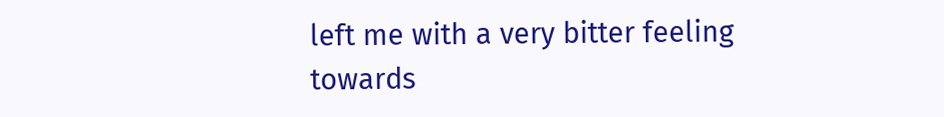left me with a very bitter feeling towards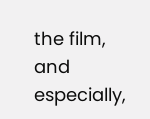the film, and especially,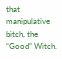that manipulative bitch, the “Good” Witch.